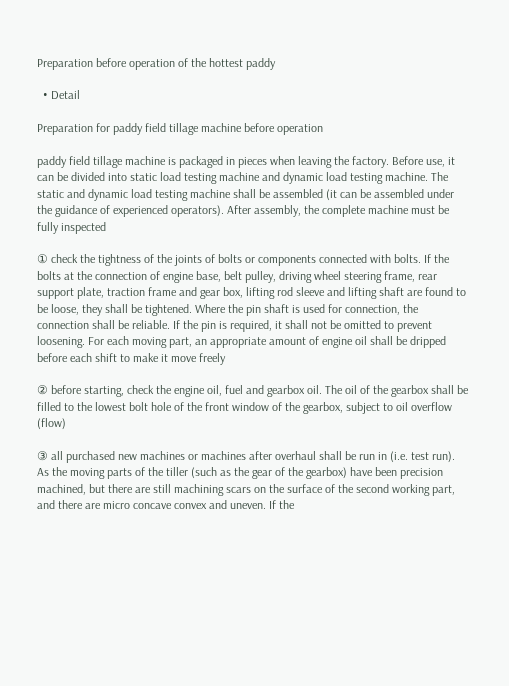Preparation before operation of the hottest paddy

  • Detail

Preparation for paddy field tillage machine before operation

paddy field tillage machine is packaged in pieces when leaving the factory. Before use, it can be divided into static load testing machine and dynamic load testing machine. The static and dynamic load testing machine shall be assembled (it can be assembled under the guidance of experienced operators). After assembly, the complete machine must be fully inspected

① check the tightness of the joints of bolts or components connected with bolts. If the bolts at the connection of engine base, belt pulley, driving wheel steering frame, rear support plate, traction frame and gear box, lifting rod sleeve and lifting shaft are found to be loose, they shall be tightened. Where the pin shaft is used for connection, the connection shall be reliable. If the pin is required, it shall not be omitted to prevent loosening. For each moving part, an appropriate amount of engine oil shall be dripped before each shift to make it move freely

② before starting, check the engine oil, fuel and gearbox oil. The oil of the gearbox shall be filled to the lowest bolt hole of the front window of the gearbox, subject to oil overflow (flow)

③ all purchased new machines or machines after overhaul shall be run in (i.e. test run). As the moving parts of the tiller (such as the gear of the gearbox) have been precision machined, but there are still machining scars on the surface of the second working part, and there are micro concave convex and uneven. If the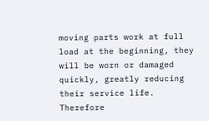moving parts work at full load at the beginning, they will be worn or damaged quickly, greatly reducing their service life. Therefore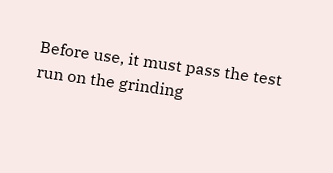Before use, it must pass the test run on the grinding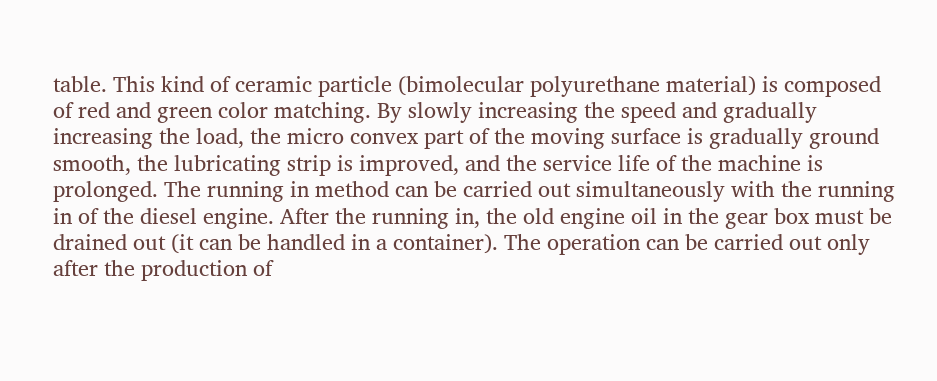table. This kind of ceramic particle (bimolecular polyurethane material) is composed of red and green color matching. By slowly increasing the speed and gradually increasing the load, the micro convex part of the moving surface is gradually ground smooth, the lubricating strip is improved, and the service life of the machine is prolonged. The running in method can be carried out simultaneously with the running in of the diesel engine. After the running in, the old engine oil in the gear box must be drained out (it can be handled in a container). The operation can be carried out only after the production of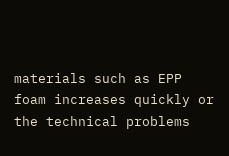materials such as EPP foam increases quickly or the technical problems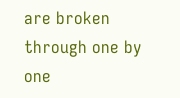are broken through one by one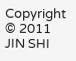Copyright © 2011 JIN SHI